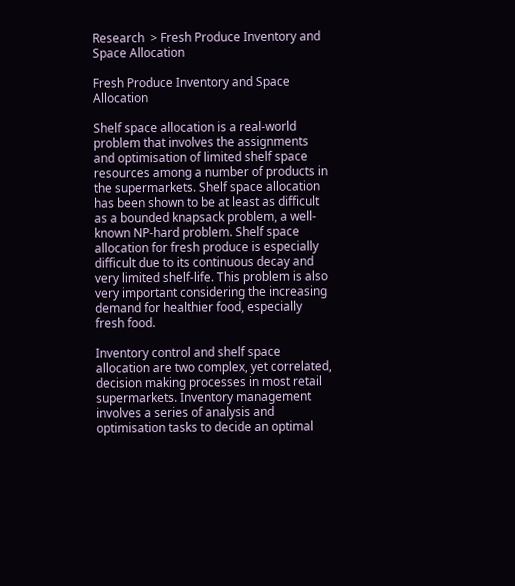Research  > Fresh Produce Inventory and Space Allocation

Fresh Produce Inventory and Space Allocation

Shelf space allocation is a real-world problem that involves the assignments and optimisation of limited shelf space resources among a number of products in the supermarkets. Shelf space allocation has been shown to be at least as difficult as a bounded knapsack problem, a well-known NP-hard problem. Shelf space allocation for fresh produce is especially difficult due to its continuous decay and very limited shelf-life. This problem is also very important considering the increasing demand for healthier food, especially fresh food.

Inventory control and shelf space allocation are two complex, yet correlated, decision making processes in most retail supermarkets. Inventory management involves a series of analysis and optimisation tasks to decide an optimal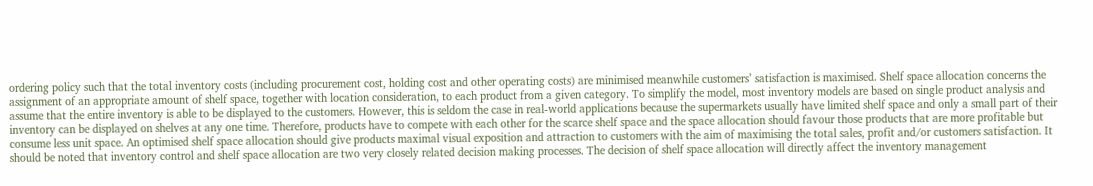ordering policy such that the total inventory costs (including procurement cost, holding cost and other operating costs) are minimised meanwhile customers’ satisfaction is maximised. Shelf space allocation concerns the assignment of an appropriate amount of shelf space, together with location consideration, to each product from a given category. To simplify the model, most inventory models are based on single product analysis and assume that the entire inventory is able to be displayed to the customers. However, this is seldom the case in real-world applications because the supermarkets usually have limited shelf space and only a small part of their inventory can be displayed on shelves at any one time. Therefore, products have to compete with each other for the scarce shelf space and the space allocation should favour those products that are more profitable but consume less unit space. An optimised shelf space allocation should give products maximal visual exposition and attraction to customers with the aim of maximising the total sales, profit and/or customers satisfaction. It should be noted that inventory control and shelf space allocation are two very closely related decision making processes. The decision of shelf space allocation will directly affect the inventory management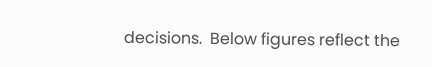decisions.  Below figures reflect the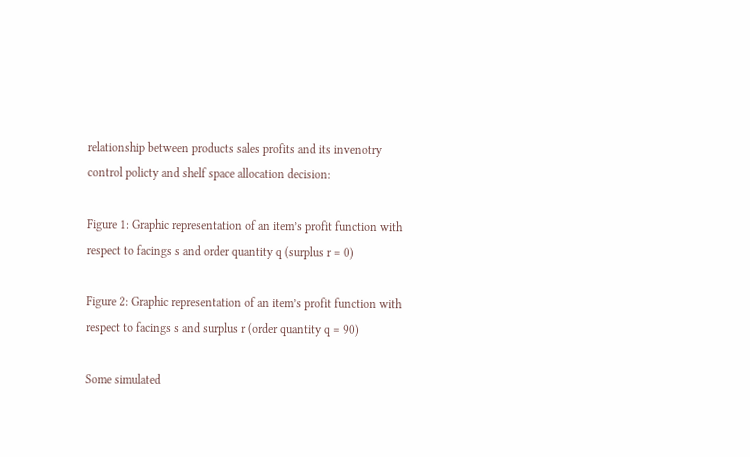relationship between products sales profits and its invenotry control policty and shelf space allocation decision:

Figure 1: Graphic representation of an item’s profit function with respect to facings s and order quantity q (surplus r = 0)

Figure 2: Graphic representation of an item’s profit function with respect to facings s and surplus r (order quantity q = 90)

Some simulated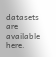datasets are available here.